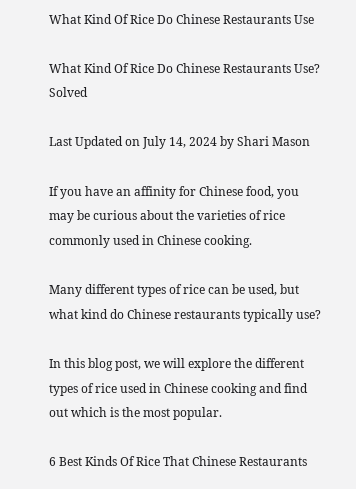What Kind Of Rice Do Chinese Restaurants Use

What Kind Of Rice Do Chinese Restaurants Use? Solved

Last Updated on July 14, 2024 by Shari Mason

If you have an affinity for Chinese food, you may be curious about the varieties of rice commonly used in Chinese cooking.

Many different types of rice can be used, but what kind do Chinese restaurants typically use?

In this blog post, we will explore the different types of rice used in Chinese cooking and find out which is the most popular.

6 Best Kinds Of Rice That Chinese Restaurants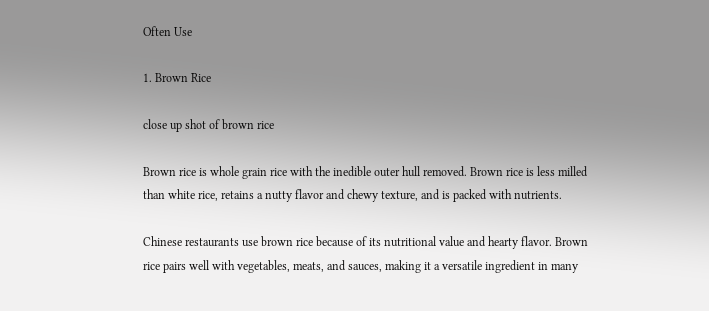Often Use

1. Brown Rice

close up shot of brown rice

Brown rice is whole grain rice with the inedible outer hull removed. Brown rice is less milled than white rice, retains a nutty flavor and chewy texture, and is packed with nutrients.

Chinese restaurants use brown rice because of its nutritional value and hearty flavor. Brown rice pairs well with vegetables, meats, and sauces, making it a versatile ingredient in many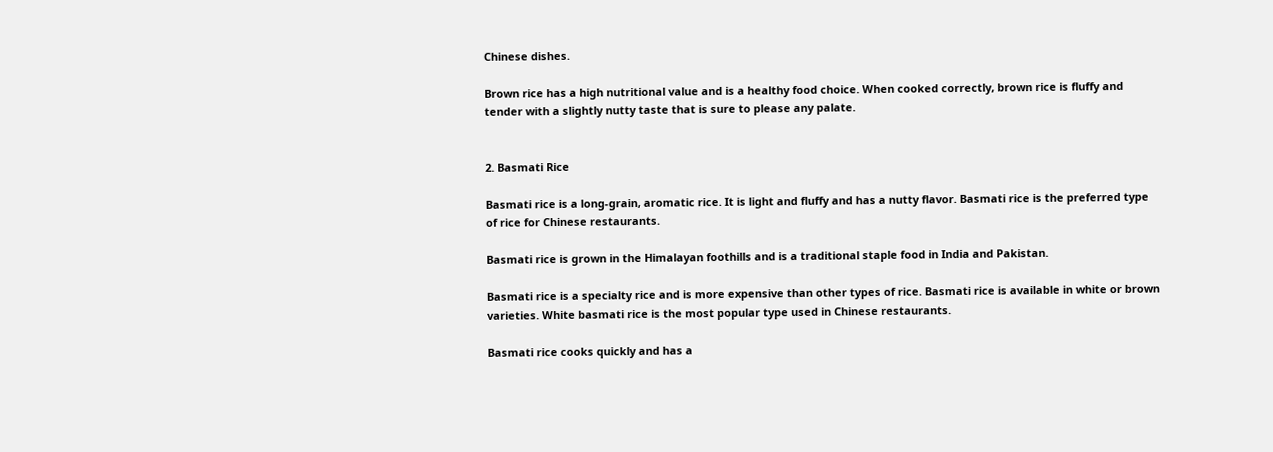Chinese dishes.

Brown rice has a high nutritional value and is a healthy food choice. When cooked correctly, brown rice is fluffy and tender with a slightly nutty taste that is sure to please any palate.


2. Basmati Rice

Basmati rice is a long-grain, aromatic rice. It is light and fluffy and has a nutty flavor. Basmati rice is the preferred type of rice for Chinese restaurants.

Basmati rice is grown in the Himalayan foothills and is a traditional staple food in India and Pakistan.

Basmati rice is a specialty rice and is more expensive than other types of rice. Basmati rice is available in white or brown varieties. White basmati rice is the most popular type used in Chinese restaurants.

Basmati rice cooks quickly and has a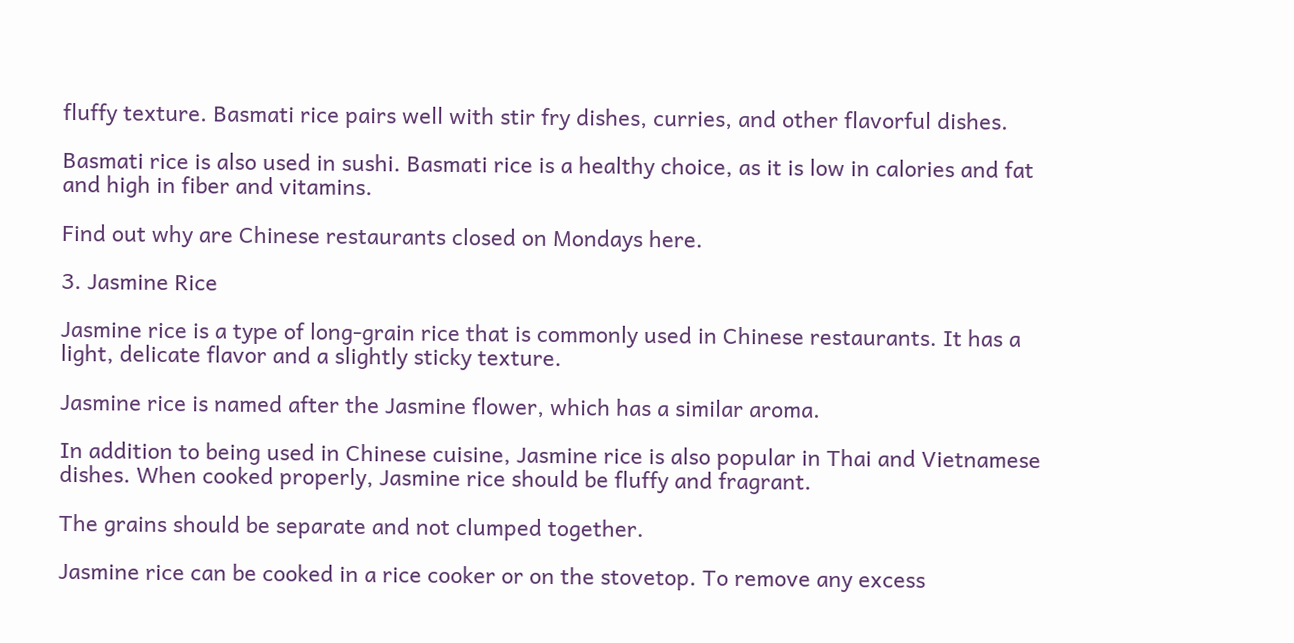fluffy texture. Basmati rice pairs well with stir fry dishes, curries, and other flavorful dishes.

Basmati rice is also used in sushi. Basmati rice is a healthy choice, as it is low in calories and fat and high in fiber and vitamins.

Find out why are Chinese restaurants closed on Mondays here.

3. Jasmine Rice

Jasmine rice is a type of long-grain rice that is commonly used in Chinese restaurants. It has a light, delicate flavor and a slightly sticky texture.

Jasmine rice is named after the Jasmine flower, which has a similar aroma.

In addition to being used in Chinese cuisine, Jasmine rice is also popular in Thai and Vietnamese dishes. When cooked properly, Jasmine rice should be fluffy and fragrant.

The grains should be separate and not clumped together.

Jasmine rice can be cooked in a rice cooker or on the stovetop. To remove any excess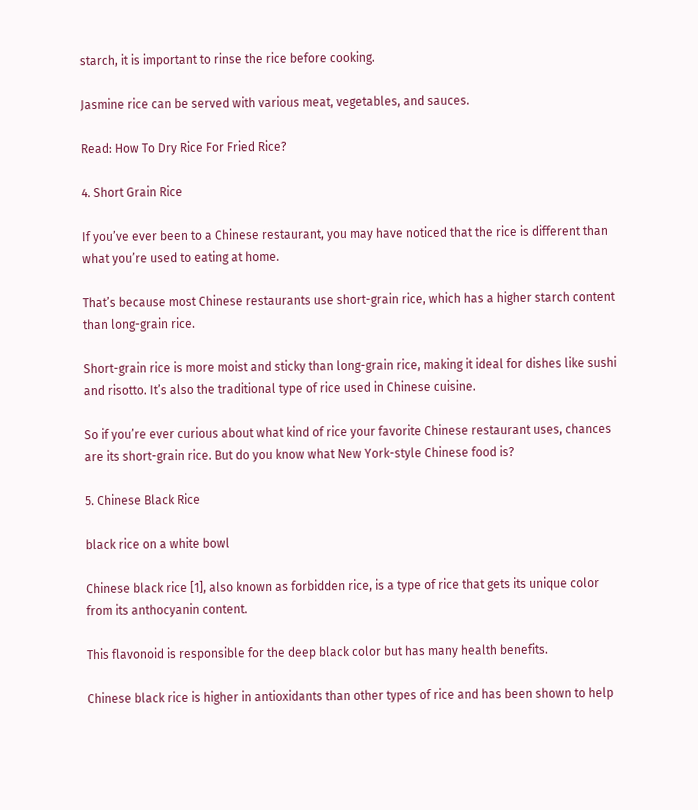starch, it is important to rinse the rice before cooking.

Jasmine rice can be served with various meat, vegetables, and sauces.

Read: How To Dry Rice For Fried Rice?

4. Short Grain Rice

If you’ve ever been to a Chinese restaurant, you may have noticed that the rice is different than what you’re used to eating at home.

That’s because most Chinese restaurants use short-grain rice, which has a higher starch content than long-grain rice.

Short-grain rice is more moist and sticky than long-grain rice, making it ideal for dishes like sushi and risotto. It’s also the traditional type of rice used in Chinese cuisine.

So if you’re ever curious about what kind of rice your favorite Chinese restaurant uses, chances are its short-grain rice. But do you know what New York-style Chinese food is?

5. Chinese Black Rice

black rice on a white bowl

Chinese black rice [1], also known as forbidden rice, is a type of rice that gets its unique color from its anthocyanin content.

This flavonoid is responsible for the deep black color but has many health benefits.

Chinese black rice is higher in antioxidants than other types of rice and has been shown to help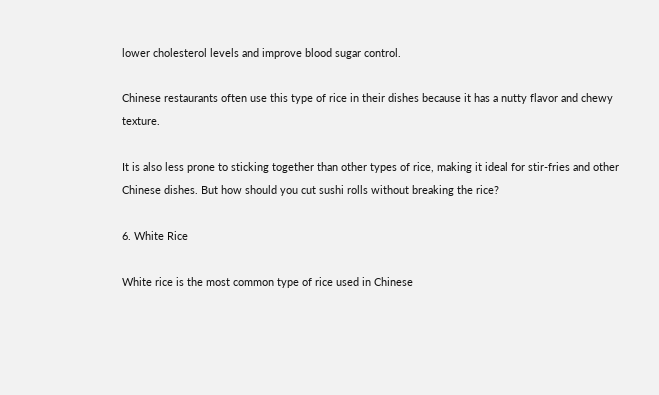lower cholesterol levels and improve blood sugar control.

Chinese restaurants often use this type of rice in their dishes because it has a nutty flavor and chewy texture.

It is also less prone to sticking together than other types of rice, making it ideal for stir-fries and other Chinese dishes. But how should you cut sushi rolls without breaking the rice?

6. White Rice

White rice is the most common type of rice used in Chinese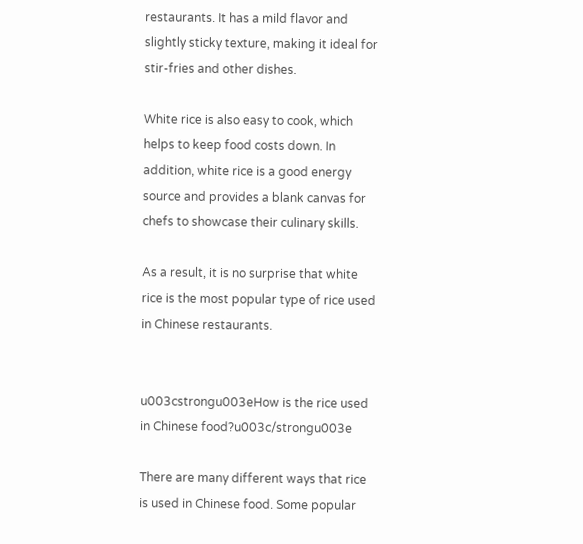restaurants. It has a mild flavor and slightly sticky texture, making it ideal for stir-fries and other dishes.

White rice is also easy to cook, which helps to keep food costs down. In addition, white rice is a good energy source and provides a blank canvas for chefs to showcase their culinary skills.

As a result, it is no surprise that white rice is the most popular type of rice used in Chinese restaurants.


u003cstrongu003eHow is the rice used in Chinese food?u003c/strongu003e

There are many different ways that rice is used in Chinese food. Some popular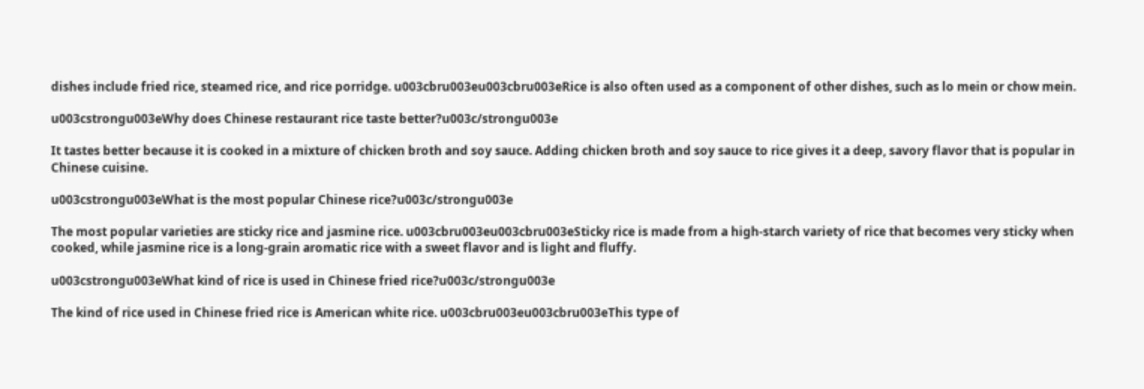dishes include fried rice, steamed rice, and rice porridge. u003cbru003eu003cbru003eRice is also often used as a component of other dishes, such as lo mein or chow mein.

u003cstrongu003eWhy does Chinese restaurant rice taste better?u003c/strongu003e

It tastes better because it is cooked in a mixture of chicken broth and soy sauce. Adding chicken broth and soy sauce to rice gives it a deep, savory flavor that is popular in Chinese cuisine.

u003cstrongu003eWhat is the most popular Chinese rice?u003c/strongu003e

The most popular varieties are sticky rice and jasmine rice. u003cbru003eu003cbru003eSticky rice is made from a high-starch variety of rice that becomes very sticky when cooked, while jasmine rice is a long-grain aromatic rice with a sweet flavor and is light and fluffy.

u003cstrongu003eWhat kind of rice is used in Chinese fried rice?u003c/strongu003e

The kind of rice used in Chinese fried rice is American white rice. u003cbru003eu003cbru003eThis type of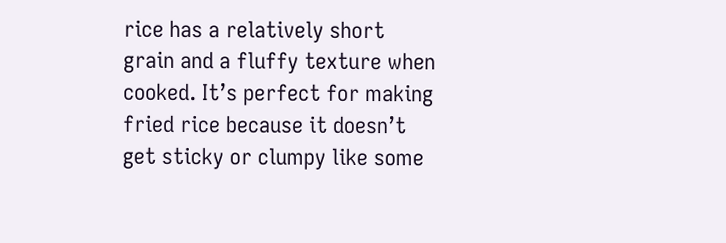rice has a relatively short grain and a fluffy texture when cooked. It’s perfect for making fried rice because it doesn’t get sticky or clumpy like some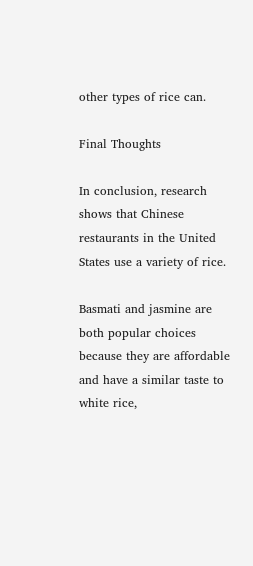other types of rice can.

Final Thoughts

In conclusion, research shows that Chinese restaurants in the United States use a variety of rice.

Basmati and jasmine are both popular choices because they are affordable and have a similar taste to white rice,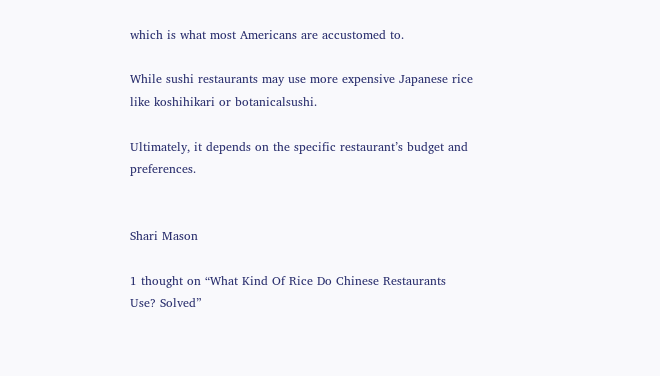which is what most Americans are accustomed to.

While sushi restaurants may use more expensive Japanese rice like koshihikari or botanicalsushi.

Ultimately, it depends on the specific restaurant’s budget and preferences.


Shari Mason

1 thought on “What Kind Of Rice Do Chinese Restaurants Use? Solved”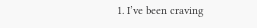1. I’ve been craving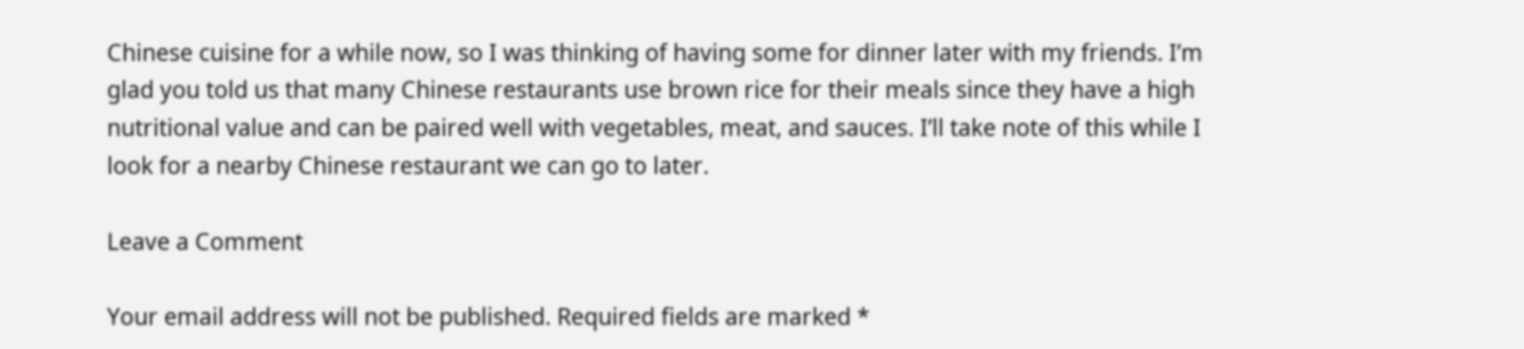Chinese cuisine for a while now, so I was thinking of having some for dinner later with my friends. I’m glad you told us that many Chinese restaurants use brown rice for their meals since they have a high nutritional value and can be paired well with vegetables, meat, and sauces. I’ll take note of this while I look for a nearby Chinese restaurant we can go to later.

Leave a Comment

Your email address will not be published. Required fields are marked *